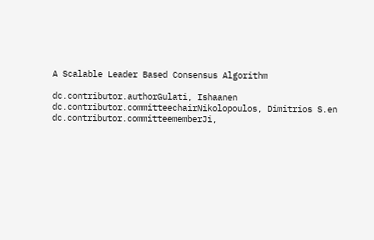A Scalable Leader Based Consensus Algorithm

dc.contributor.authorGulati, Ishaanen
dc.contributor.committeechairNikolopoulos, Dimitrios S.en
dc.contributor.committeememberJi,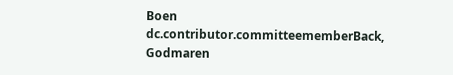Boen
dc.contributor.committeememberBack, Godmaren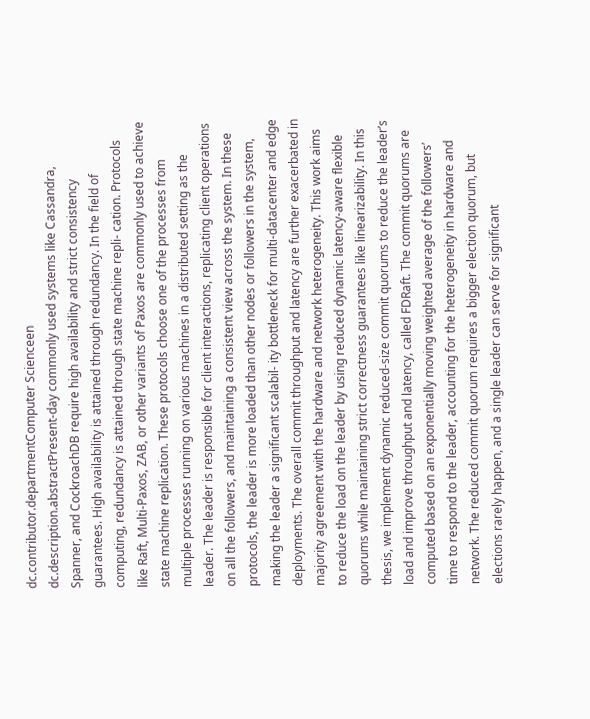dc.contributor.departmentComputer Scienceen
dc.description.abstractPresent-day commonly used systems like Cassandra, Spanner, and CockroachDB require high availability and strict consistency guarantees. High availability is attained through redundancy. In the field of computing, redundancy is attained through state machine repli- cation. Protocols like Raft, Multi-Paxos, ZAB, or other variants of Paxos are commonly used to achieve state machine replication. These protocols choose one of the processes from multiple processes running on various machines in a distributed setting as the leader. The leader is responsible for client interactions, replicating client operations on all the followers, and maintaining a consistent view across the system. In these protocols, the leader is more loaded than other nodes or followers in the system, making the leader a significant scalabil- ity bottleneck for multi-datacenter and edge deployments. The overall commit throughput and latency are further exacerbated in majority agreement with the hardware and network heterogeneity. This work aims to reduce the load on the leader by using reduced dynamic latency-aware flexible quorums while maintaining strict correctness guarantees like linearizability. In this thesis, we implement dynamic reduced-size commit quorums to reduce the leader’s load and improve throughput and latency, called FDRaft. The commit quorums are computed based on an exponentially moving weighted average of the followers’ time to respond to the leader, accounting for the heterogeneity in hardware and network. The reduced commit quorum requires a bigger election quorum, but elections rarely happen, and a single leader can serve for significant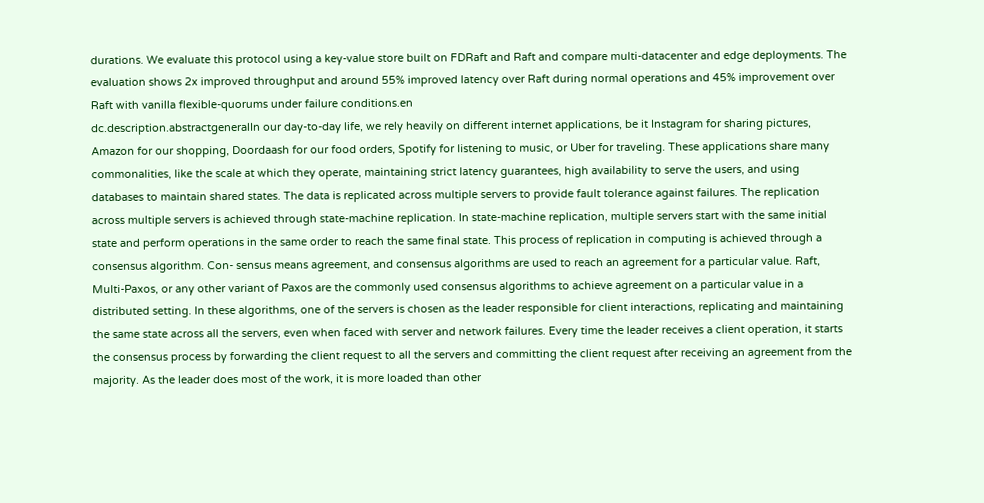durations. We evaluate this protocol using a key-value store built on FDRaft and Raft and compare multi-datacenter and edge deployments. The evaluation shows 2x improved throughput and around 55% improved latency over Raft during normal operations and 45% improvement over Raft with vanilla flexible-quorums under failure conditions.en
dc.description.abstractgeneralIn our day-to-day life, we rely heavily on different internet applications, be it Instagram for sharing pictures, Amazon for our shopping, Doordaash for our food orders, Spotify for listening to music, or Uber for traveling. These applications share many commonalities, like the scale at which they operate, maintaining strict latency guarantees, high availability to serve the users, and using databases to maintain shared states. The data is replicated across multiple servers to provide fault tolerance against failures. The replication across multiple servers is achieved through state-machine replication. In state-machine replication, multiple servers start with the same initial state and perform operations in the same order to reach the same final state. This process of replication in computing is achieved through a consensus algorithm. Con- sensus means agreement, and consensus algorithms are used to reach an agreement for a particular value. Raft, Multi-Paxos, or any other variant of Paxos are the commonly used consensus algorithms to achieve agreement on a particular value in a distributed setting. In these algorithms, one of the servers is chosen as the leader responsible for client interactions, replicating and maintaining the same state across all the servers, even when faced with server and network failures. Every time the leader receives a client operation, it starts the consensus process by forwarding the client request to all the servers and committing the client request after receiving an agreement from the majority. As the leader does most of the work, it is more loaded than other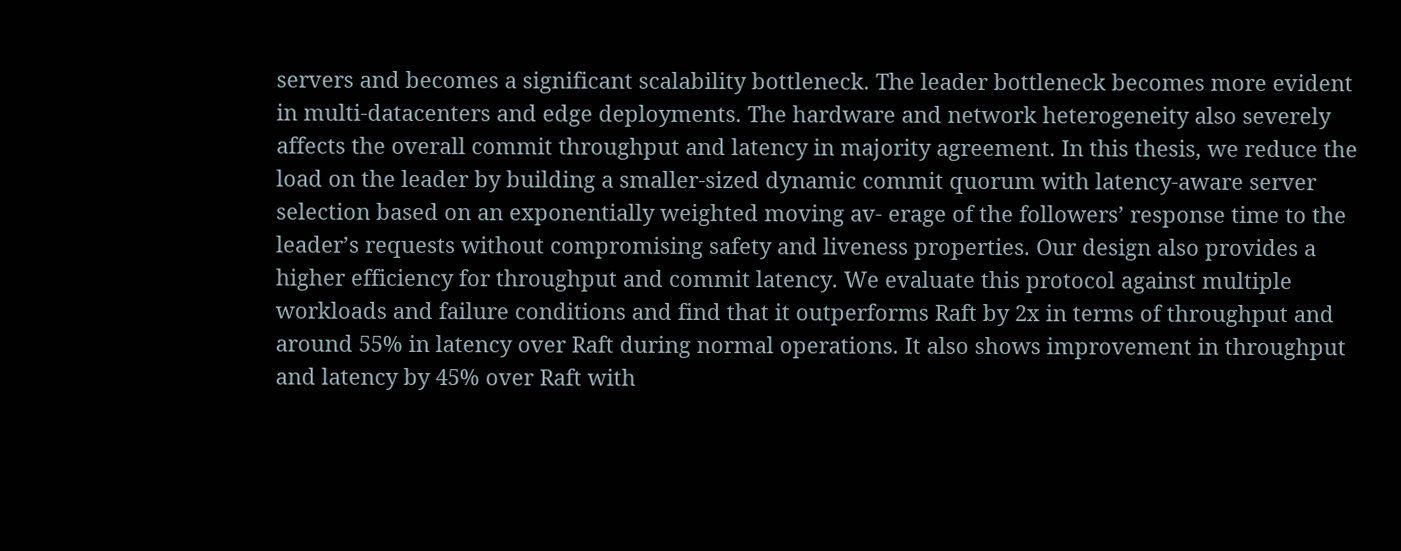servers and becomes a significant scalability bottleneck. The leader bottleneck becomes more evident in multi-datacenters and edge deployments. The hardware and network heterogeneity also severely affects the overall commit throughput and latency in majority agreement. In this thesis, we reduce the load on the leader by building a smaller-sized dynamic commit quorum with latency-aware server selection based on an exponentially weighted moving av- erage of the followers’ response time to the leader’s requests without compromising safety and liveness properties. Our design also provides a higher efficiency for throughput and commit latency. We evaluate this protocol against multiple workloads and failure conditions and find that it outperforms Raft by 2x in terms of throughput and around 55% in latency over Raft during normal operations. It also shows improvement in throughput and latency by 45% over Raft with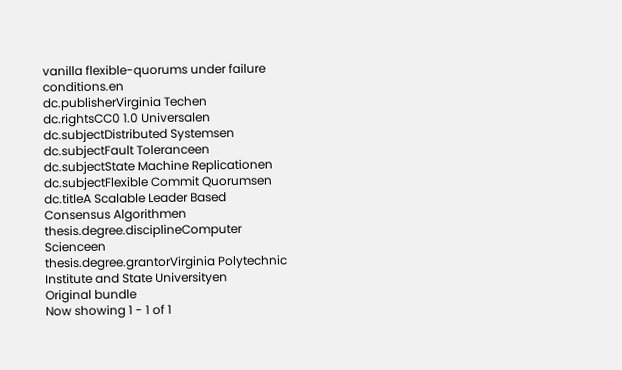vanilla flexible-quorums under failure conditions.en
dc.publisherVirginia Techen
dc.rightsCC0 1.0 Universalen
dc.subjectDistributed Systemsen
dc.subjectFault Toleranceen
dc.subjectState Machine Replicationen
dc.subjectFlexible Commit Quorumsen
dc.titleA Scalable Leader Based Consensus Algorithmen
thesis.degree.disciplineComputer Scienceen
thesis.degree.grantorVirginia Polytechnic Institute and State Universityen
Original bundle
Now showing 1 - 1 of 1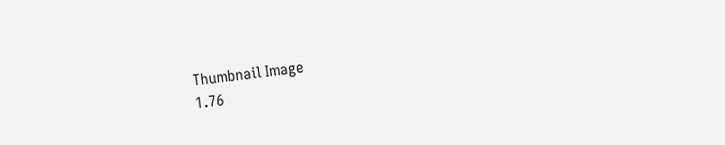Thumbnail Image
1.76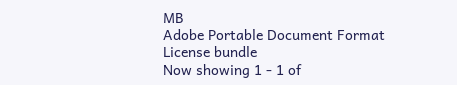MB
Adobe Portable Document Format
License bundle
Now showing 1 - 1 of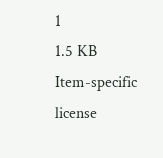1
1.5 KB
Item-specific license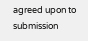agreed upon to submission